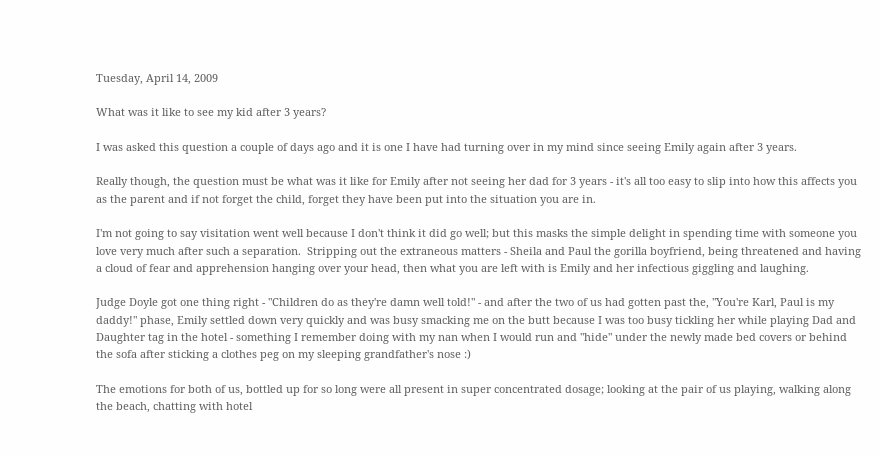Tuesday, April 14, 2009

What was it like to see my kid after 3 years?

I was asked this question a couple of days ago and it is one I have had turning over in my mind since seeing Emily again after 3 years.

Really though, the question must be what was it like for Emily after not seeing her dad for 3 years - it's all too easy to slip into how this affects you as the parent and if not forget the child, forget they have been put into the situation you are in.

I'm not going to say visitation went well because I don't think it did go well; but this masks the simple delight in spending time with someone you love very much after such a separation.  Stripping out the extraneous matters - Sheila and Paul the gorilla boyfriend, being threatened and having a cloud of fear and apprehension hanging over your head, then what you are left with is Emily and her infectious giggling and laughing.

Judge Doyle got one thing right - "Children do as they're damn well told!" - and after the two of us had gotten past the, "You're Karl, Paul is my daddy!" phase, Emily settled down very quickly and was busy smacking me on the butt because I was too busy tickling her while playing Dad and Daughter tag in the hotel - something I remember doing with my nan when I would run and "hide" under the newly made bed covers or behind the sofa after sticking a clothes peg on my sleeping grandfather's nose :)

The emotions for both of us, bottled up for so long were all present in super concentrated dosage; looking at the pair of us playing, walking along the beach, chatting with hotel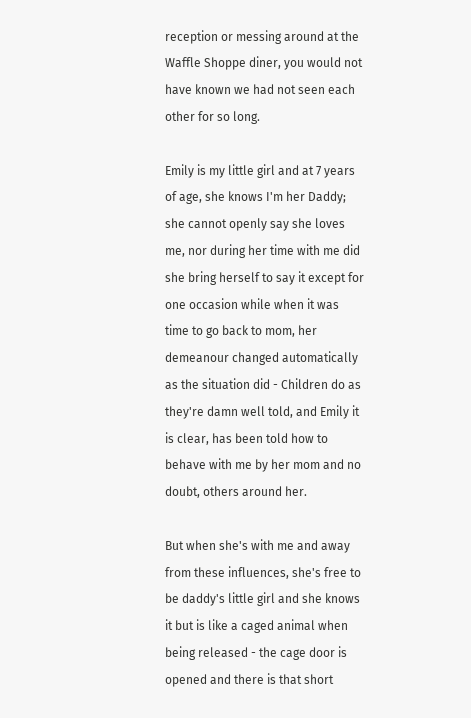reception or messing around at the Waffle Shoppe diner, you would not have known we had not seen each other for so long.

Emily is my little girl and at 7 years of age, she knows I'm her Daddy; she cannot openly say she loves me, nor during her time with me did she bring herself to say it except for one occasion while when it was time to go back to mom, her demeanour changed automatically as the situation did - Children do as they're damn well told, and Emily it is clear, has been told how to behave with me by her mom and no doubt, others around her.

But when she's with me and away from these influences, she's free to be daddy's little girl and she knows it but is like a caged animal when being released - the cage door is opened and there is that short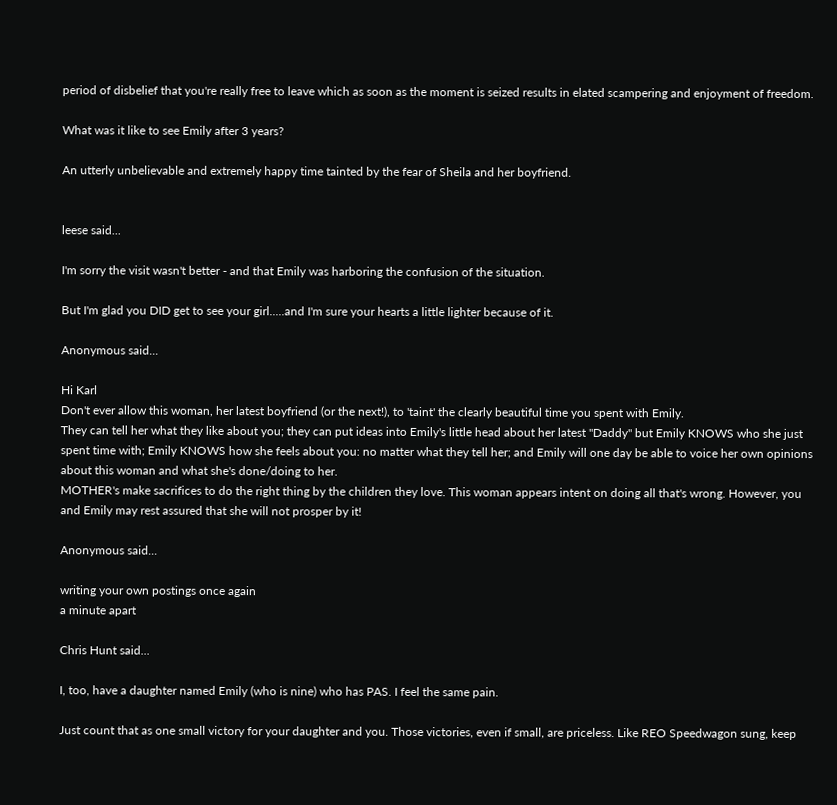period of disbelief that you're really free to leave which as soon as the moment is seized results in elated scampering and enjoyment of freedom.

What was it like to see Emily after 3 years?

An utterly unbelievable and extremely happy time tainted by the fear of Sheila and her boyfriend.


leese said...

I'm sorry the visit wasn't better - and that Emily was harboring the confusion of the situation.

But I'm glad you DID get to see your girl.....and I'm sure your hearts a little lighter because of it.

Anonymous said...

Hi Karl
Don't ever allow this woman, her latest boyfriend (or the next!), to 'taint' the clearly beautiful time you spent with Emily.
They can tell her what they like about you; they can put ideas into Emily's little head about her latest "Daddy" but Emily KNOWS who she just spent time with; Emily KNOWS how she feels about you: no matter what they tell her; and Emily will one day be able to voice her own opinions about this woman and what she's done/doing to her.
MOTHER's make sacrifices to do the right thing by the children they love. This woman appears intent on doing all that's wrong. However, you and Emily may rest assured that she will not prosper by it!

Anonymous said...

writing your own postings once again
a minute apart

Chris Hunt said...

I, too, have a daughter named Emily (who is nine) who has PAS. I feel the same pain.

Just count that as one small victory for your daughter and you. Those victories, even if small, are priceless. Like REO Speedwagon sung, keep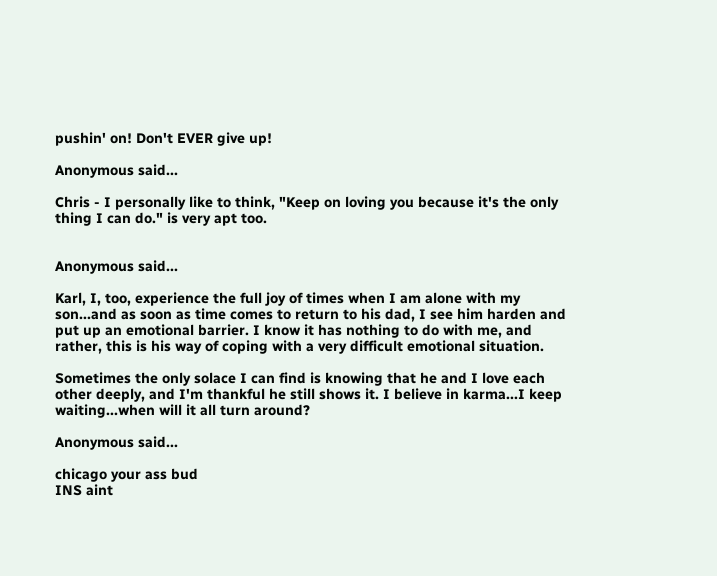pushin' on! Don't EVER give up!

Anonymous said...

Chris - I personally like to think, "Keep on loving you because it's the only thing I can do." is very apt too.


Anonymous said...

Karl, I, too, experience the full joy of times when I am alone with my son...and as soon as time comes to return to his dad, I see him harden and put up an emotional barrier. I know it has nothing to do with me, and rather, this is his way of coping with a very difficult emotional situation.

Sometimes the only solace I can find is knowing that he and I love each other deeply, and I'm thankful he still shows it. I believe in karma...I keep waiting...when will it all turn around?

Anonymous said...

chicago your ass bud
INS aint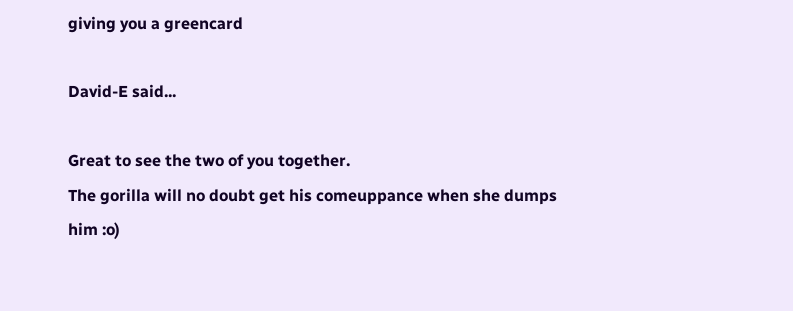giving you a greencard

David-E said...

Great to see the two of you together.
The gorilla will no doubt get his comeuppance when she dumps him :o)